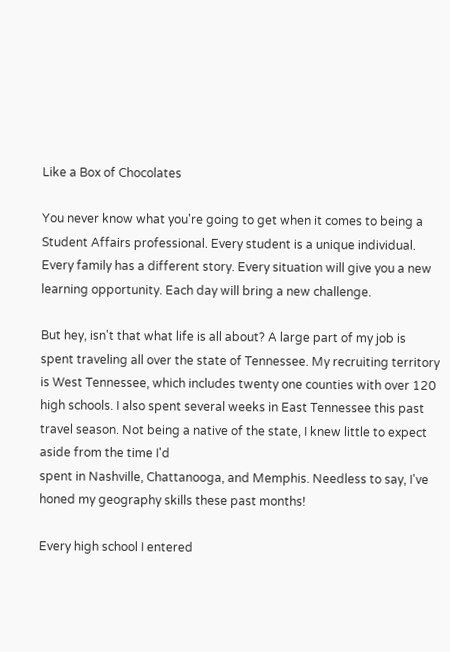Like a Box of Chocolates

You never know what you're going to get when it comes to being a Student Affairs professional. Every student is a unique individual. Every family has a different story. Every situation will give you a new learning opportunity. Each day will bring a new challenge.

But hey, isn't that what life is all about? A large part of my job is spent traveling all over the state of Tennessee. My recruiting territory is West Tennessee, which includes twenty one counties with over 120 high schools. I also spent several weeks in East Tennessee this past travel season. Not being a native of the state, I knew little to expect aside from the time I'd
spent in Nashville, Chattanooga, and Memphis. Needless to say, I've honed my geography skills these past months!

Every high school I entered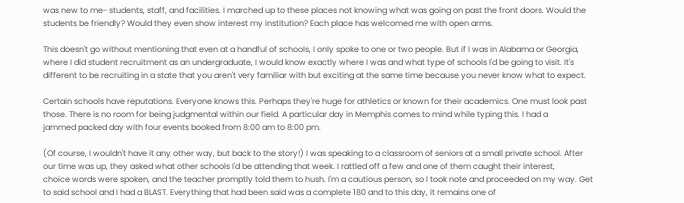was new to me- students, staff, and facilities. I marched up to these places not knowing what was going on past the front doors. Would the students be friendly? Would they even show interest my institution? Each place has welcomed me with open arms.

This doesn't go without mentioning that even at a handful of schools, I only spoke to one or two people. But if I was in Alabama or Georgia, where I did student recruitment as an undergraduate, I would know exactly where I was and what type of schools I'd be going to visit. It's different to be recruiting in a state that you aren't very familiar with but exciting at the same time because you never know what to expect.

Certain schools have reputations. Everyone knows this. Perhaps they're huge for athletics or known for their academics. One must look past those. There is no room for being judgmental within our field. A particular day in Memphis comes to mind while typing this. I had a
jammed packed day with four events booked from 8:00 am to 8:00 pm.

(Of course, I wouldn't have it any other way, but back to the story!) I was speaking to a classroom of seniors at a small private school. After our time was up, they asked what other schools I'd be attending that week. I rattled off a few and one of them caught their interest,
choice words were spoken, and the teacher promptly told them to hush. I'm a cautious person, so I took note and proceeded on my way. Get to said school and I had a BLAST. Everything that had been said was a complete 180 and to this day, it remains one of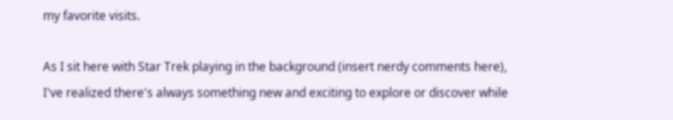my favorite visits.

As I sit here with Star Trek playing in the background (insert nerdy comments here), I've realized there's always something new and exciting to explore or discover while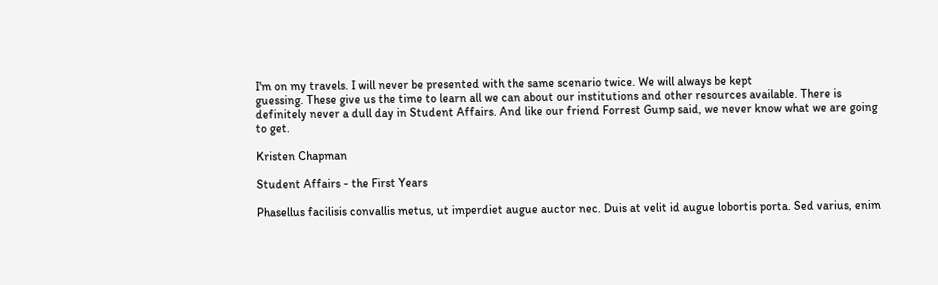I'm on my travels. I will never be presented with the same scenario twice. We will always be kept
guessing. These give us the time to learn all we can about our institutions and other resources available. There is definitely never a dull day in Student Affairs. And like our friend Forrest Gump said, we never know what we are going to get.

Kristen Chapman

Student Affairs - the First Years

Phasellus facilisis convallis metus, ut imperdiet augue auctor nec. Duis at velit id augue lobortis porta. Sed varius, enim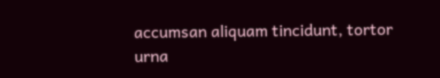accumsan aliquam tincidunt, tortor urna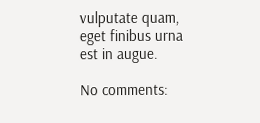vulputate quam, eget finibus urna est in augue.

No comments: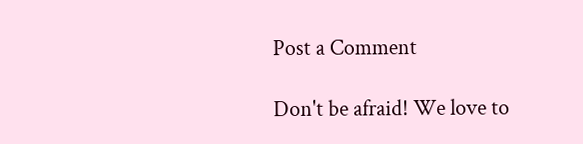Post a Comment

Don't be afraid! We love to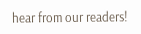hear from our readers!